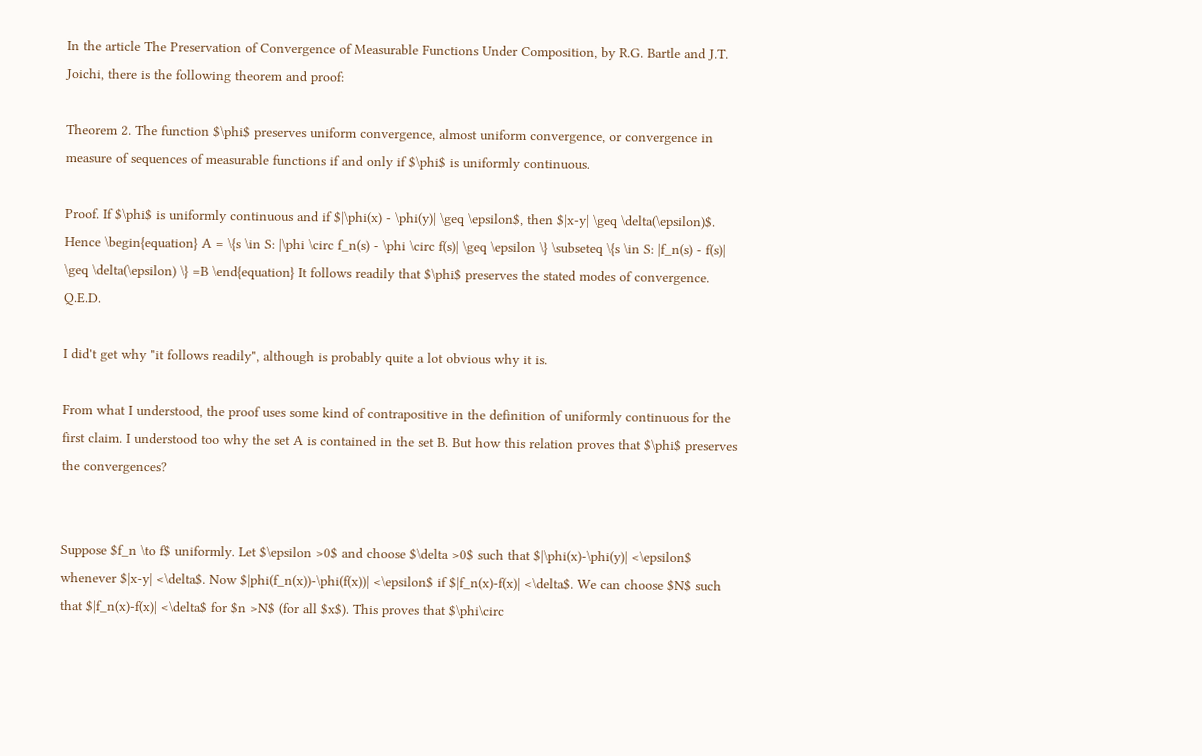In the article The Preservation of Convergence of Measurable Functions Under Composition, by R.G. Bartle and J.T. Joichi, there is the following theorem and proof:

Theorem 2. The function $\phi$ preserves uniform convergence, almost uniform convergence, or convergence in measure of sequences of measurable functions if and only if $\phi$ is uniformly continuous.

Proof. If $\phi$ is uniformly continuous and if $|\phi(x) - \phi(y)| \geq \epsilon$, then $|x-y| \geq \delta(\epsilon)$. Hence \begin{equation} A = \{s \in S: |\phi \circ f_n(s) - \phi \circ f(s)| \geq \epsilon \} \subseteq \{s \in S: |f_n(s) - f(s)| \geq \delta(\epsilon) \} =B \end{equation} It follows readily that $\phi$ preserves the stated modes of convergence. Q.E.D.

I did't get why "it follows readily", although is probably quite a lot obvious why it is.

From what I understood, the proof uses some kind of contrapositive in the definition of uniformly continuous for the first claim. I understood too why the set A is contained in the set B. But how this relation proves that $\phi$ preserves the convergences?


Suppose $f_n \to f$ uniformly. Let $\epsilon >0$ and choose $\delta >0$ such that $|\phi(x)-\phi(y)| <\epsilon$ whenever $|x-y| <\delta$. Now $|phi(f_n(x))-\phi(f(x))| <\epsilon$ if $|f_n(x)-f(x)| <\delta$. We can choose $N$ such that $|f_n(x)-f(x)| <\delta$ for $n >N$ (for all $x$). This proves that $\phi\circ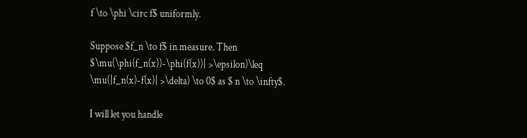f \to \phi \circ f$ uniformly.

Suppose $f_n \to f$ in measure. Then $\mu(\phi(f_n(x))-\phi(f(x))| >\epsilon)\leq \mu(|f_n(x)-f(x)| >\delta) \to 0$ as $ n \to \infty$.

I will let you handle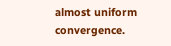almost uniform convergence.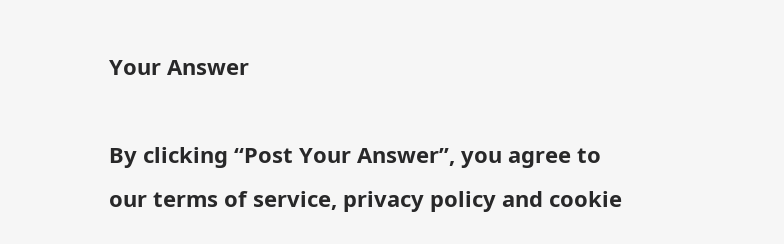Your Answer

By clicking “Post Your Answer”, you agree to our terms of service, privacy policy and cookie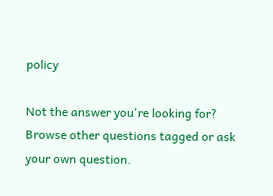policy

Not the answer you're looking for? Browse other questions tagged or ask your own question.